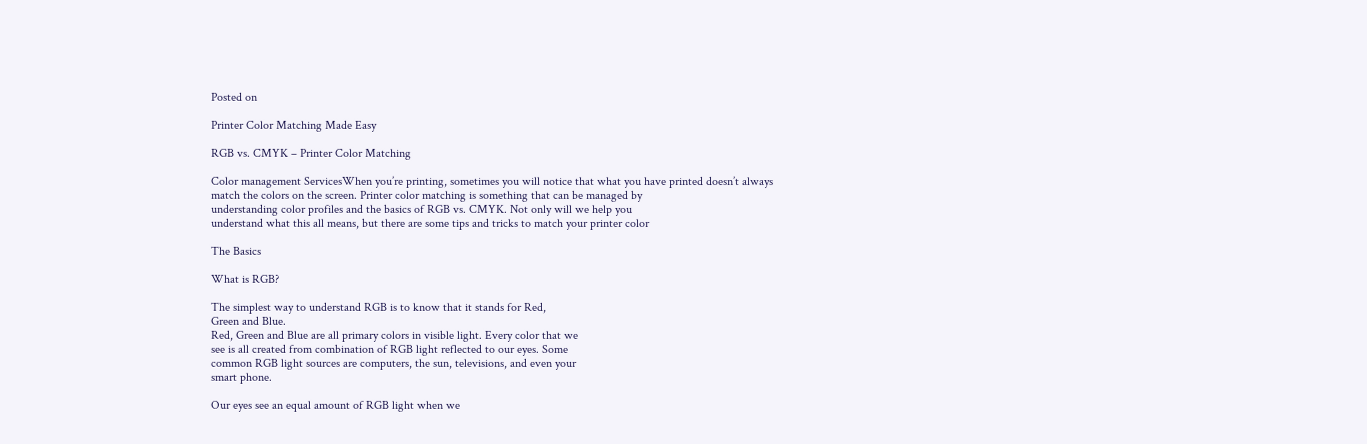Posted on

Printer Color Matching Made Easy

RGB vs. CMYK – Printer Color Matching

Color management ServicesWhen you’re printing, sometimes you will notice that what you have printed doesn’t always
match the colors on the screen. Printer color matching is something that can be managed by
understanding color profiles and the basics of RGB vs. CMYK. Not only will we help you
understand what this all means, but there are some tips and tricks to match your printer color

The Basics

What is RGB?

The simplest way to understand RGB is to know that it stands for Red,
Green and Blue.
Red, Green and Blue are all primary colors in visible light. Every color that we
see is all created from combination of RGB light reflected to our eyes. Some
common RGB light sources are computers, the sun, televisions, and even your
smart phone.

Our eyes see an equal amount of RGB light when we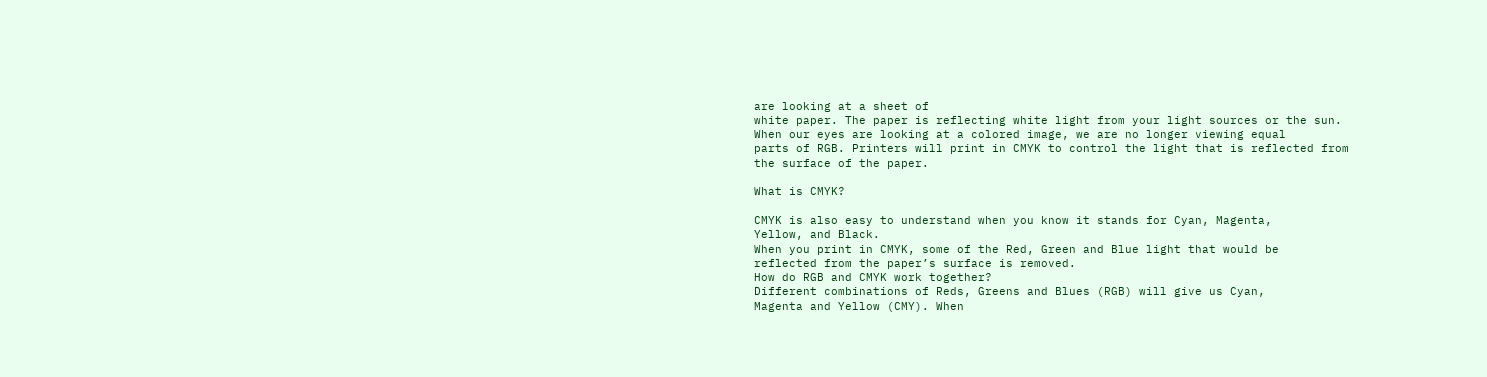are looking at a sheet of
white paper. The paper is reflecting white light from your light sources or the sun.
When our eyes are looking at a colored image, we are no longer viewing equal
parts of RGB. Printers will print in CMYK to control the light that is reflected from
the surface of the paper.

What is CMYK?

CMYK is also easy to understand when you know it stands for Cyan, Magenta,
Yellow, and Black.
When you print in CMYK, some of the Red, Green and Blue light that would be
reflected from the paper’s surface is removed.
How do RGB and CMYK work together?
Different combinations of Reds, Greens and Blues (RGB) will give us Cyan,
Magenta and Yellow (CMY). When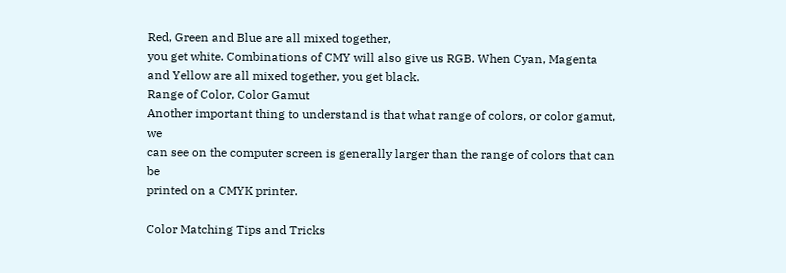Red, Green and Blue are all mixed together,
you get white. Combinations of CMY will also give us RGB. When Cyan, Magenta
and Yellow are all mixed together, you get black.
Range of Color, Color Gamut
Another important thing to understand is that what range of colors, or color gamut, we
can see on the computer screen is generally larger than the range of colors that can be
printed on a CMYK printer.

Color Matching Tips and Tricks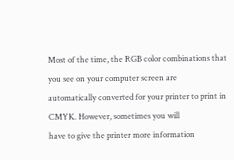Most of the time, the RGB color combinations that you see on your computer screen are
automatically converted for your printer to print in CMYK. However, sometimes you will
have to give the printer more information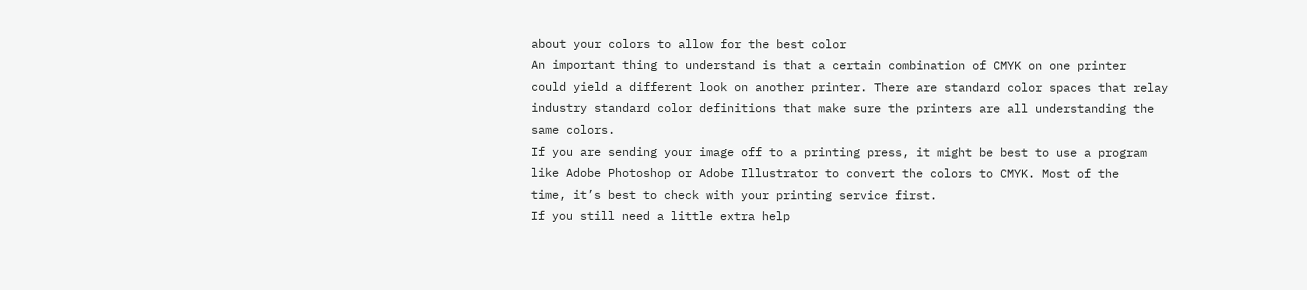about your colors to allow for the best color
An important thing to understand is that a certain combination of CMYK on one printer
could yield a different look on another printer. There are standard color spaces that relay
industry standard color definitions that make sure the printers are all understanding the
same colors.
If you are sending your image off to a printing press, it might be best to use a program
like Adobe Photoshop or Adobe Illustrator to convert the colors to CMYK. Most of the
time, it’s best to check with your printing service first.
If you still need a little extra help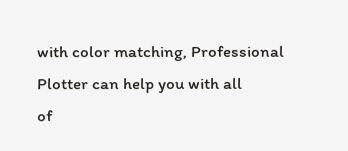with color matching, Professional Plotter can help you with all
of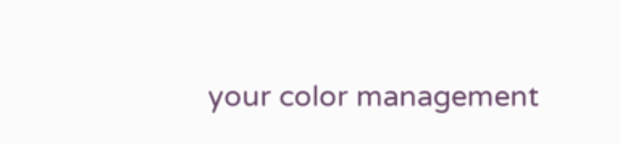your color management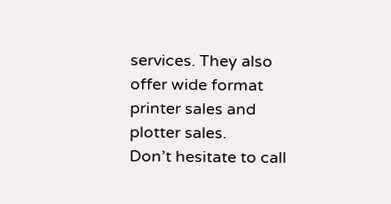services. They also offer wide format printer sales and plotter sales.
Don’t hesitate to call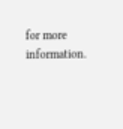for more information.